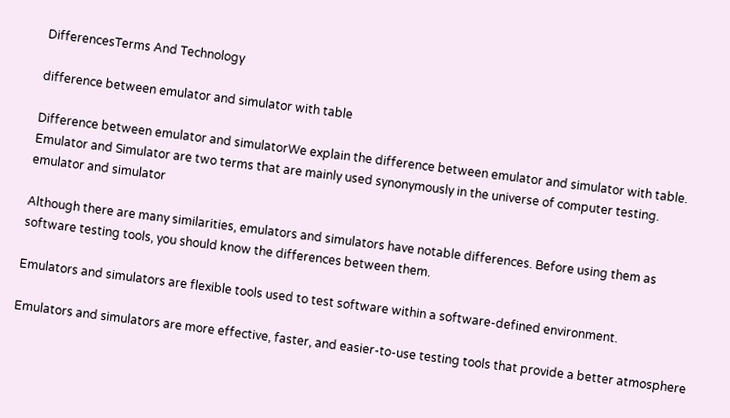DifferencesTerms And Technology

difference between emulator and simulator with table

Difference between emulator and simulatorWe explain the difference between emulator and simulator with table. Emulator and Simulator are two terms that are mainly used synonymously in the universe of computer testing. emulator and simulator

Although there are many similarities, emulators and simulators have notable differences. Before using them as software testing tools, you should know the differences between them.

Emulators and simulators are flexible tools used to test software within a software-defined environment.

Emulators and simulators are more effective, faster, and easier-to-use testing tools that provide a better atmosphere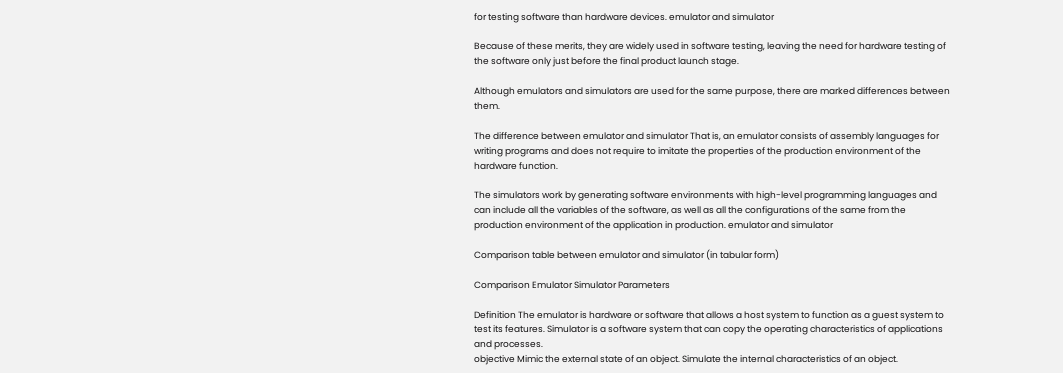for testing software than hardware devices. emulator and simulator

Because of these merits, they are widely used in software testing, leaving the need for hardware testing of the software only just before the final product launch stage.

Although emulators and simulators are used for the same purpose, there are marked differences between them.

The difference between emulator and simulator That is, an emulator consists of assembly languages for writing programs and does not require to imitate the properties of the production environment of the hardware function.

The simulators work by generating software environments with high-level programming languages and can include all the variables of the software, as well as all the configurations of the same from the production environment of the application in production. emulator and simulator

Comparison table between emulator and simulator (in tabular form)

Comparison Emulator Simulator Parameters

Definition The emulator is hardware or software that allows a host system to function as a guest system to test its features. Simulator is a software system that can copy the operating characteristics of applications and processes.
objective Mimic the external state of an object. Simulate the internal characteristics of an object.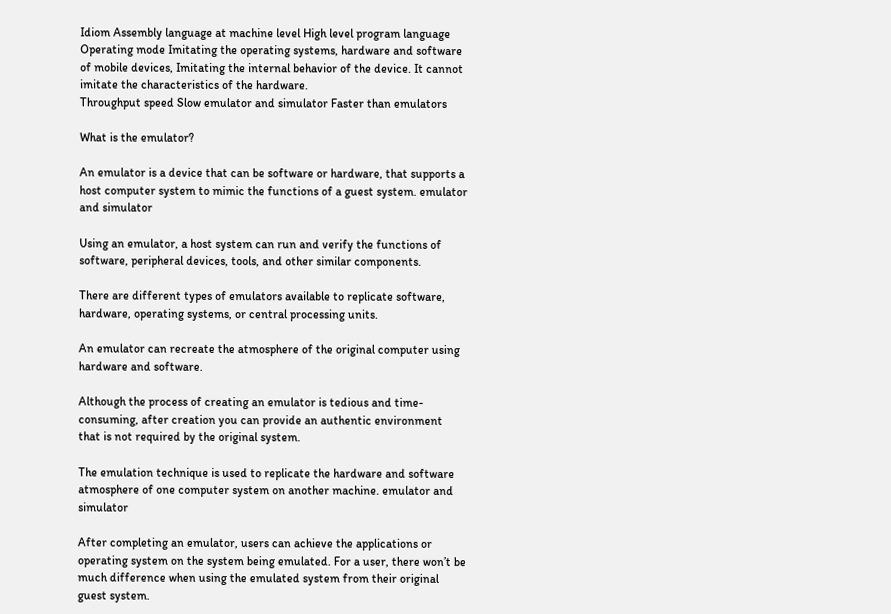Idiom Assembly language at machine level High level program language
Operating mode Imitating the operating systems, hardware and software of mobile devices, Imitating the internal behavior of the device. It cannot imitate the characteristics of the hardware.
Throughput speed Slow emulator and simulator Faster than emulators

What is the emulator?

An emulator is a device that can be software or hardware, that supports a host computer system to mimic the functions of a guest system. emulator and simulator

Using an emulator, a host system can run and verify the functions of software, peripheral devices, tools, and other similar components.

There are different types of emulators available to replicate software, hardware, operating systems, or central processing units.

An emulator can recreate the atmosphere of the original computer using hardware and software.

Although the process of creating an emulator is tedious and time-consuming, after creation you can provide an authentic environment that is not required by the original system.

The emulation technique is used to replicate the hardware and software atmosphere of one computer system on another machine. emulator and simulator

After completing an emulator, users can achieve the applications or operating system on the system being emulated. For a user, there won’t be much difference when using the emulated system from their original guest system.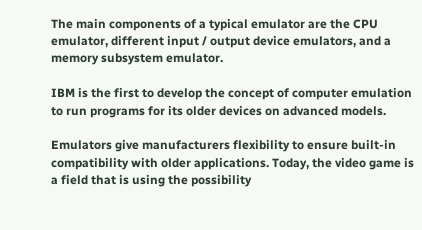The main components of a typical emulator are the CPU emulator, different input / output device emulators, and a memory subsystem emulator.

IBM is the first to develop the concept of computer emulation to run programs for its older devices on advanced models.

Emulators give manufacturers flexibility to ensure built-in compatibility with older applications. Today, the video game is a field that is using the possibility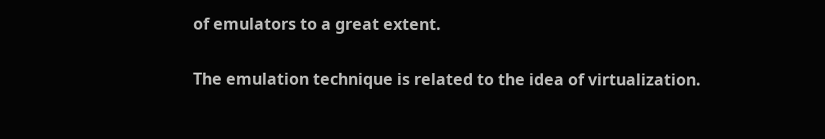of emulators to a great extent.

The emulation technique is related to the idea of virtualization.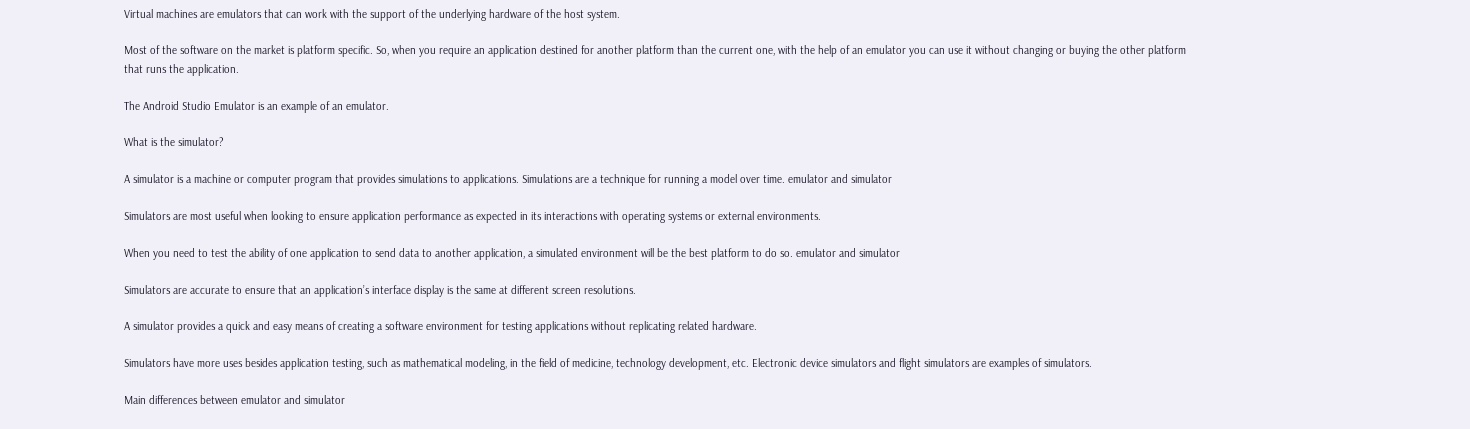Virtual machines are emulators that can work with the support of the underlying hardware of the host system.

Most of the software on the market is platform specific. So, when you require an application destined for another platform than the current one, with the help of an emulator you can use it without changing or buying the other platform that runs the application.

The Android Studio Emulator is an example of an emulator.

What is the simulator?

A simulator is a machine or computer program that provides simulations to applications. Simulations are a technique for running a model over time. emulator and simulator

Simulators are most useful when looking to ensure application performance as expected in its interactions with operating systems or external environments.

When you need to test the ability of one application to send data to another application, a simulated environment will be the best platform to do so. emulator and simulator

Simulators are accurate to ensure that an application’s interface display is the same at different screen resolutions.

A simulator provides a quick and easy means of creating a software environment for testing applications without replicating related hardware.

Simulators have more uses besides application testing, such as mathematical modeling, in the field of medicine, technology development, etc. Electronic device simulators and flight simulators are examples of simulators.

Main differences between emulator and simulator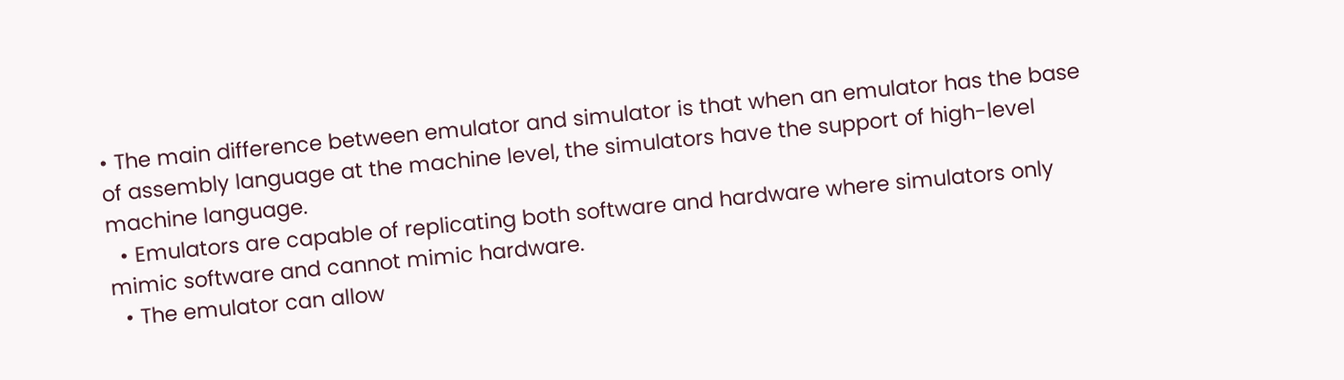• The main difference between emulator and simulator is that when an emulator has the base of assembly language at the machine level, the simulators have the support of high-level machine language.
  • Emulators are capable of replicating both software and hardware where simulators only mimic software and cannot mimic hardware.
  • The emulator can allow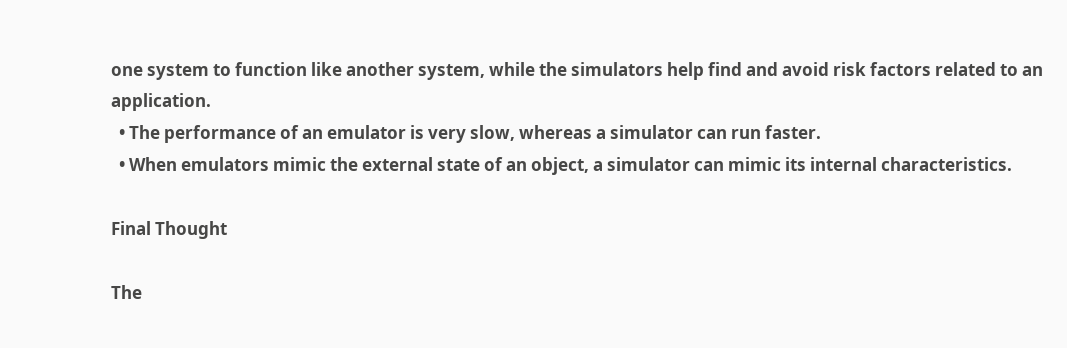one system to function like another system, while the simulators help find and avoid risk factors related to an application.
  • The performance of an emulator is very slow, whereas a simulator can run faster.
  • When emulators mimic the external state of an object, a simulator can mimic its internal characteristics.

Final Thought

The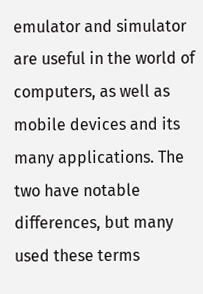emulator and simulator are useful in the world of computers, as well as mobile devices and its many applications. The two have notable differences, but many used these terms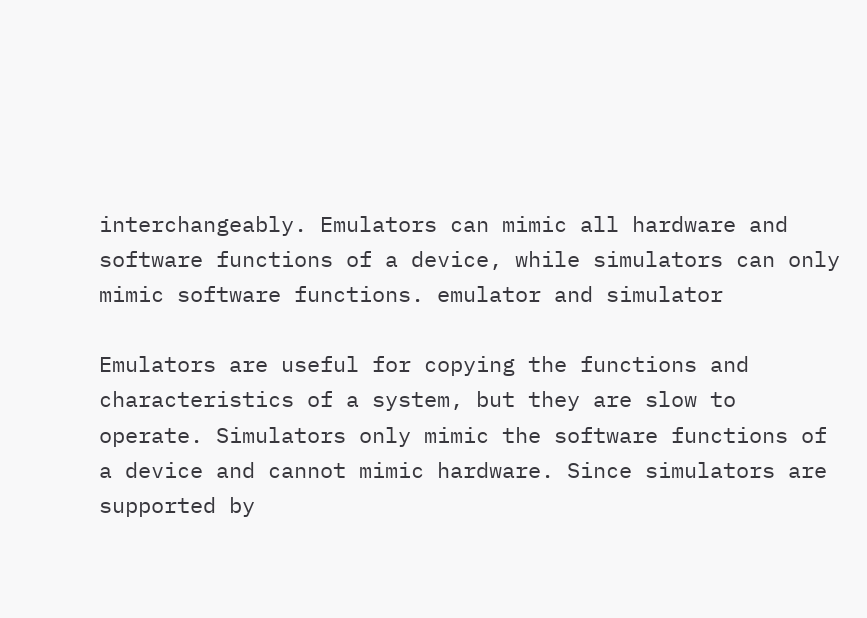interchangeably. Emulators can mimic all hardware and software functions of a device, while simulators can only mimic software functions. emulator and simulator

Emulators are useful for copying the functions and characteristics of a system, but they are slow to operate. Simulators only mimic the software functions of a device and cannot mimic hardware. Since simulators are supported by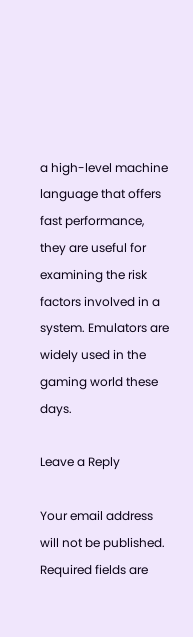a high-level machine language that offers fast performance, they are useful for examining the risk factors involved in a system. Emulators are widely used in the gaming world these days.

Leave a Reply

Your email address will not be published. Required fields are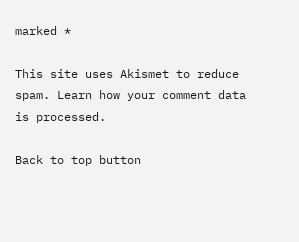marked *

This site uses Akismet to reduce spam. Learn how your comment data is processed.

Back to top button